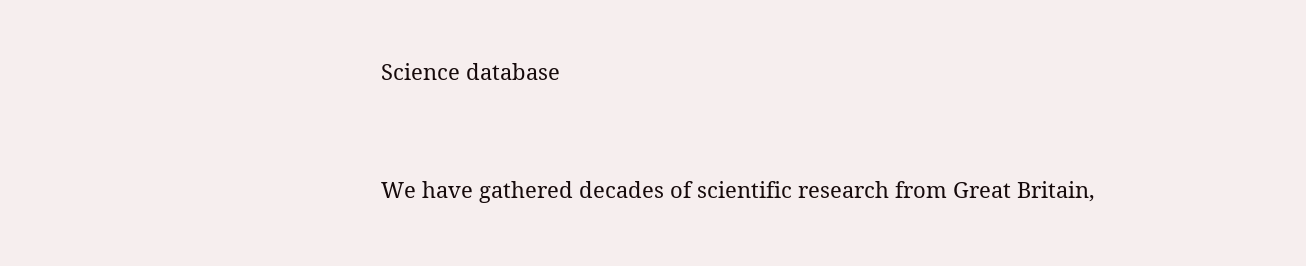Science database


We have gathered decades of scientific research from Great Britain,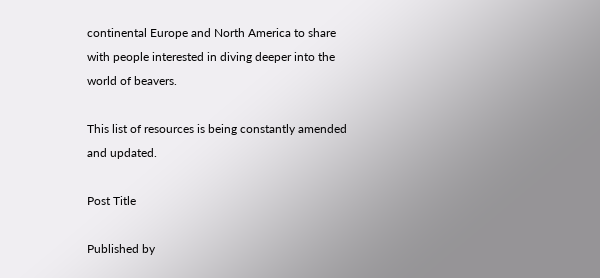continental Europe and North America to share with people interested in diving deeper into the world of beavers.

This list of resources is being constantly amended and updated.

Post Title

Published by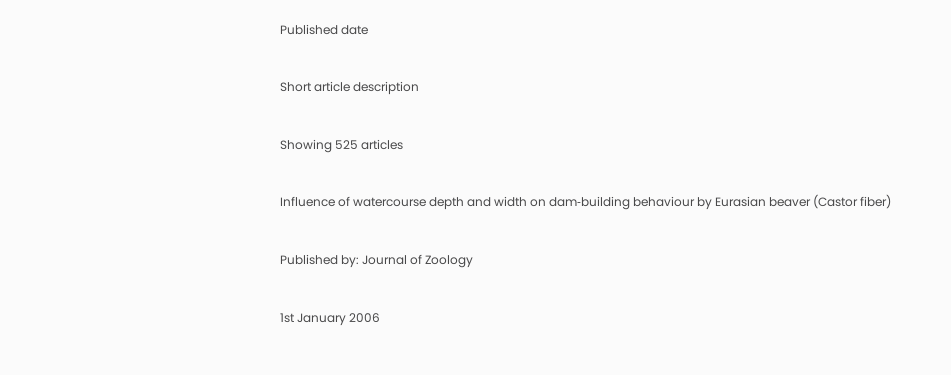Published date

Short article description

Showing 525 articles

Influence of watercourse depth and width on dam‐building behaviour by Eurasian beaver (Castor fiber)

Published by: Journal of Zoology

1st January 2006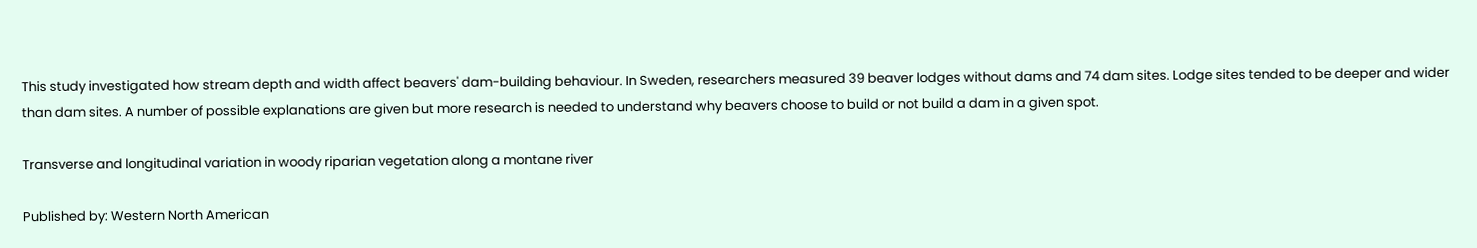This study investigated how stream depth and width affect beavers' dam-building behaviour. In Sweden, researchers measured 39 beaver lodges without dams and 74 dam sites. Lodge sites tended to be deeper and wider than dam sites. A number of possible explanations are given but more research is needed to understand why beavers choose to build or not build a dam in a given spot.

Transverse and longitudinal variation in woody riparian vegetation along a montane river

Published by: Western North American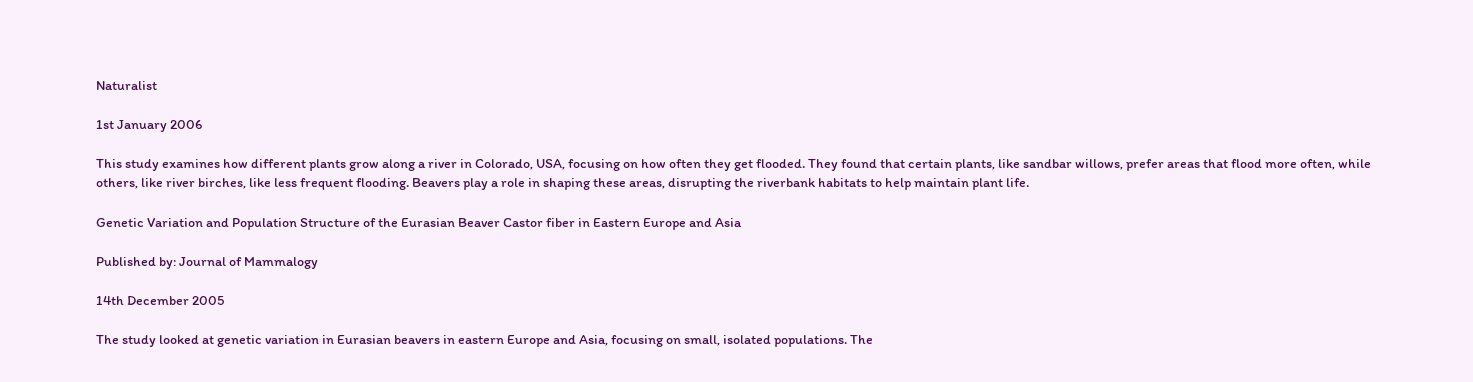Naturalist

1st January 2006

This study examines how different plants grow along a river in Colorado, USA, focusing on how often they get flooded. They found that certain plants, like sandbar willows, prefer areas that flood more often, while others, like river birches, like less frequent flooding. Beavers play a role in shaping these areas, disrupting the riverbank habitats to help maintain plant life.

Genetic Variation and Population Structure of the Eurasian Beaver Castor fiber in Eastern Europe and Asia

Published by: Journal of Mammalogy

14th December 2005

The study looked at genetic variation in Eurasian beavers in eastern Europe and Asia, focusing on small, isolated populations. The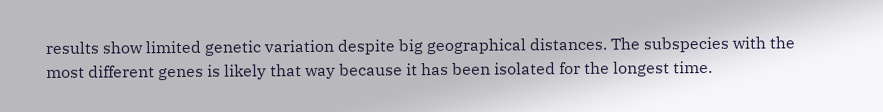results show limited genetic variation despite big geographical distances. The subspecies with the most different genes is likely that way because it has been isolated for the longest time.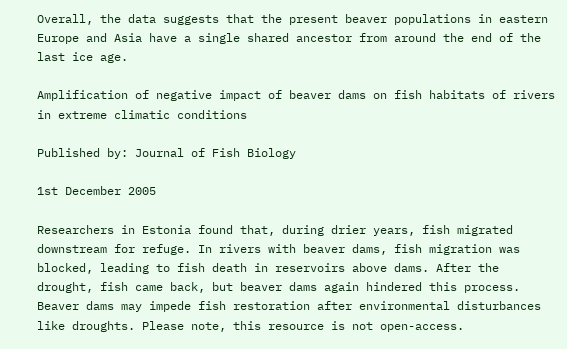Overall, the data suggests that the present beaver populations in eastern Europe and Asia have a single shared ancestor from around the end of the last ice age.

Amplification of negative impact of beaver dams on fish habitats of rivers in extreme climatic conditions

Published by: Journal of Fish Biology

1st December 2005

Researchers in Estonia found that, during drier years, fish migrated downstream for refuge. In rivers with beaver dams, fish migration was blocked, leading to fish death in reservoirs above dams. After the drought, fish came back, but beaver dams again hindered this process. Beaver dams may impede fish restoration after environmental disturbances like droughts. Please note, this resource is not open-access.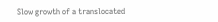Slow growth of a translocated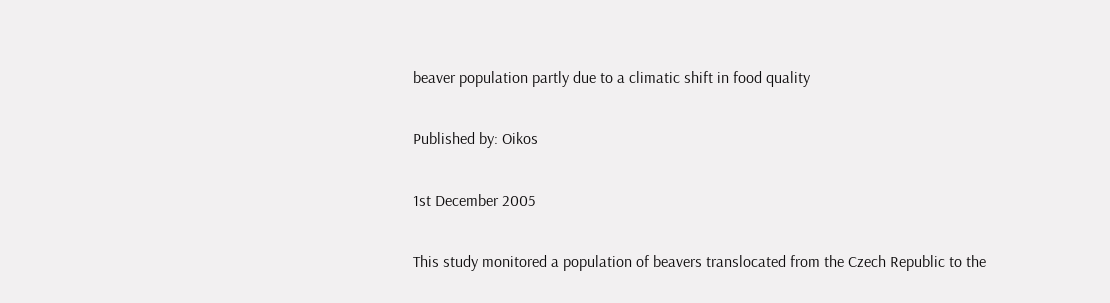beaver population partly due to a climatic shift in food quality

Published by: Oikos

1st December 2005

This study monitored a population of beavers translocated from the Czech Republic to the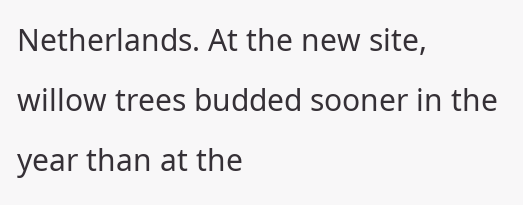Netherlands. At the new site, willow trees budded sooner in the year than at the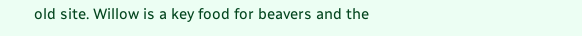old site. Willow is a key food for beavers and the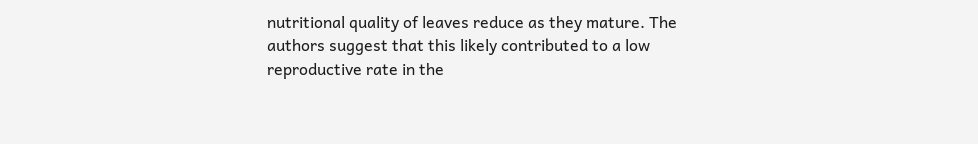nutritional quality of leaves reduce as they mature. The authors suggest that this likely contributed to a low reproductive rate in the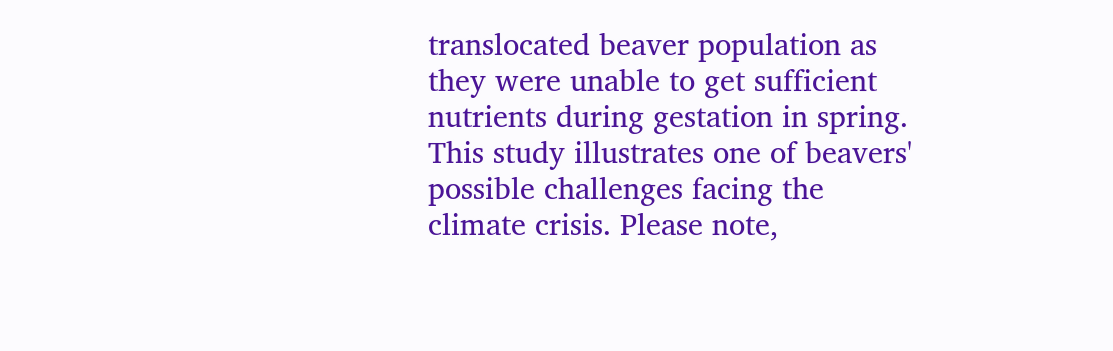translocated beaver population as they were unable to get sufficient nutrients during gestation in spring. This study illustrates one of beavers' possible challenges facing the climate crisis. Please note,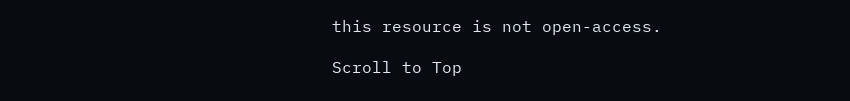this resource is not open-access.

Scroll to Top